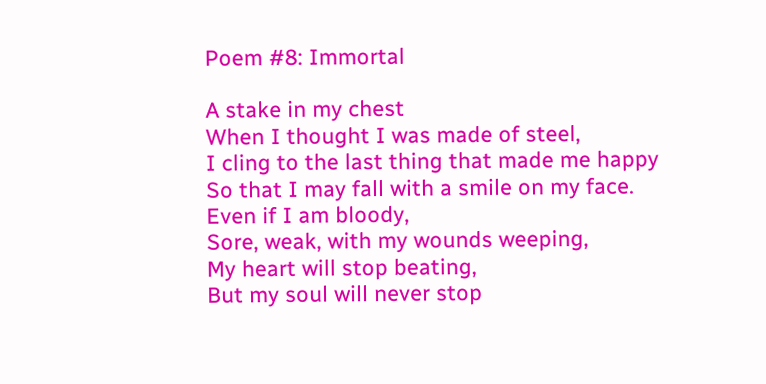Poem #8: Immortal

A stake in my chest
When I thought I was made of steel,
I cling to the last thing that made me happy
So that I may fall with a smile on my face.
Even if I am bloody,
Sore, weak, with my wounds weeping,
My heart will stop beating,
But my soul will never stop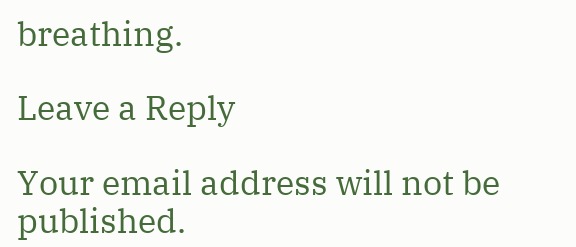breathing.

Leave a Reply

Your email address will not be published.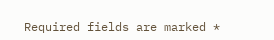Required fields are marked *